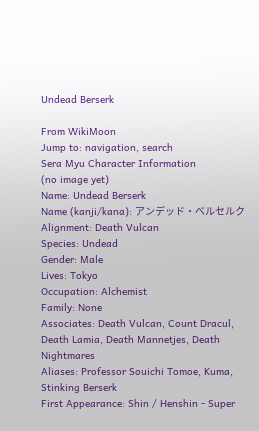Undead Berserk

From WikiMoon
Jump to: navigation, search
Sera Myu Character Information
(no image yet)
Name: Undead Berserk
Name (kanji/kana): アンデッド・ベルセルク
Alignment: Death Vulcan
Species: Undead
Gender: Male
Lives: Tokyo
Occupation: Alchemist
Family: None
Associates: Death Vulcan, Count Dracul, Death Lamia, Death Mannetjes, Death Nightmares
Aliases: Professor Souichi Tomoe, Kuma, Stinking Berserk
First Appearance: Shin / Henshin - Super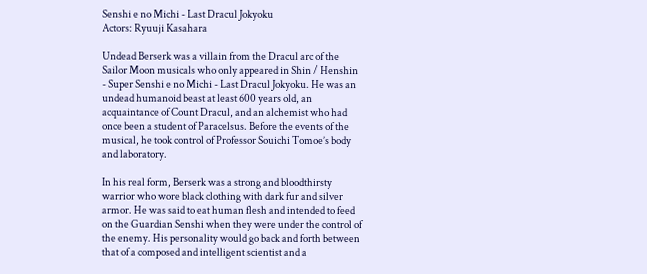Senshi e no Michi - Last Dracul Jokyoku
Actors: Ryuuji Kasahara

Undead Berserk was a villain from the Dracul arc of the Sailor Moon musicals who only appeared in Shin / Henshin - Super Senshi e no Michi - Last Dracul Jokyoku. He was an undead humanoid beast at least 600 years old, an acquaintance of Count Dracul, and an alchemist who had once been a student of Paracelsus. Before the events of the musical, he took control of Professor Souichi Tomoe’s body and laboratory.

In his real form, Berserk was a strong and bloodthirsty warrior who wore black clothing with dark fur and silver armor. He was said to eat human flesh and intended to feed on the Guardian Senshi when they were under the control of the enemy. His personality would go back and forth between that of a composed and intelligent scientist and a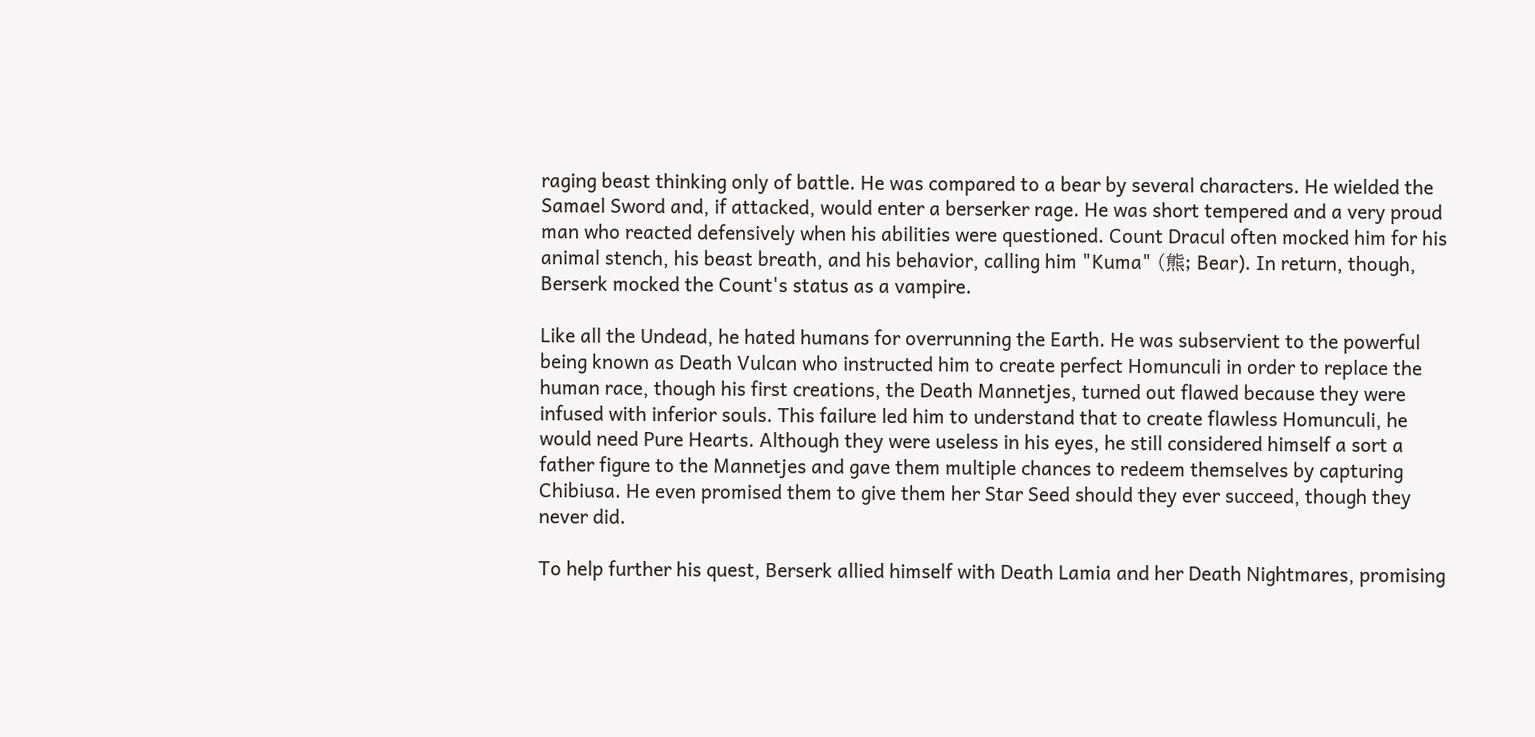raging beast thinking only of battle. He was compared to a bear by several characters. He wielded the Samael Sword and, if attacked, would enter a berserker rage. He was short tempered and a very proud man who reacted defensively when his abilities were questioned. Count Dracul often mocked him for his animal stench, his beast breath, and his behavior, calling him "Kuma" (熊; Bear). In return, though, Berserk mocked the Count's status as a vampire.

Like all the Undead, he hated humans for overrunning the Earth. He was subservient to the powerful being known as Death Vulcan who instructed him to create perfect Homunculi in order to replace the human race, though his first creations, the Death Mannetjes, turned out flawed because they were infused with inferior souls. This failure led him to understand that to create flawless Homunculi, he would need Pure Hearts. Although they were useless in his eyes, he still considered himself a sort a father figure to the Mannetjes and gave them multiple chances to redeem themselves by capturing Chibiusa. He even promised them to give them her Star Seed should they ever succeed, though they never did.

To help further his quest, Berserk allied himself with Death Lamia and her Death Nightmares, promising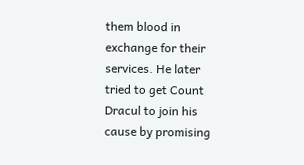them blood in exchange for their services. He later tried to get Count Dracul to join his cause by promising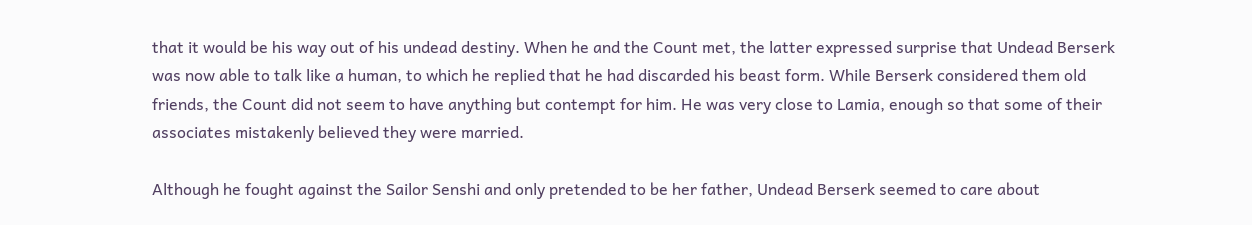that it would be his way out of his undead destiny. When he and the Count met, the latter expressed surprise that Undead Berserk was now able to talk like a human, to which he replied that he had discarded his beast form. While Berserk considered them old friends, the Count did not seem to have anything but contempt for him. He was very close to Lamia, enough so that some of their associates mistakenly believed they were married.

Although he fought against the Sailor Senshi and only pretended to be her father, Undead Berserk seemed to care about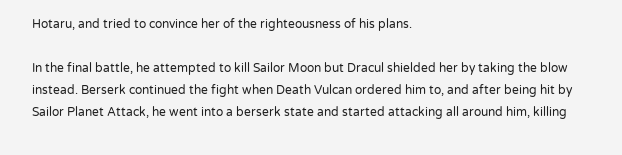Hotaru, and tried to convince her of the righteousness of his plans.

In the final battle, he attempted to kill Sailor Moon but Dracul shielded her by taking the blow instead. Berserk continued the fight when Death Vulcan ordered him to, and after being hit by Sailor Planet Attack, he went into a berserk state and started attacking all around him, killing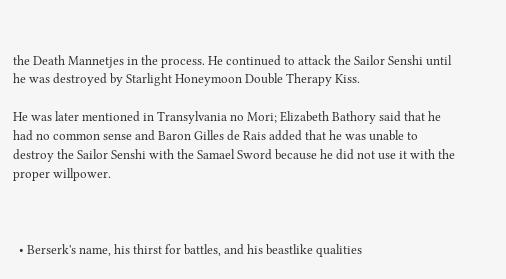the Death Mannetjes in the process. He continued to attack the Sailor Senshi until he was destroyed by Starlight Honeymoon Double Therapy Kiss.

He was later mentioned in Transylvania no Mori; Elizabeth Bathory said that he had no common sense and Baron Gilles de Rais added that he was unable to destroy the Sailor Senshi with the Samael Sword because he did not use it with the proper willpower.



  • Berserk's name, his thirst for battles, and his beastlike qualities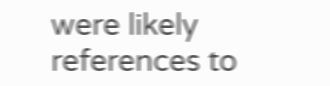were likely references to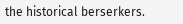the historical berserkers.